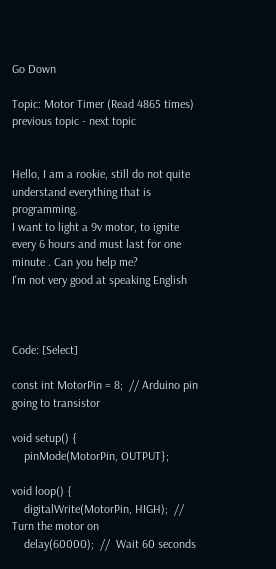Go Down

Topic: Motor Timer (Read 4865 times) previous topic - next topic


Hello, I am a rookie, still do not quite understand everything that is programming.
I want to light a 9v motor, to ignite every 6 hours and must last for one minute . Can you help me?
I'm not very good at speaking English



Code: [Select]

const int MotorPin = 8;  // Arduino pin going to transistor

void setup() {
    pinMode(MotorPin, OUTPUT};

void loop() {
    digitalWrite(MotorPin, HIGH);  // Turn the motor on
    delay(60000);  //  Wait 60 seconds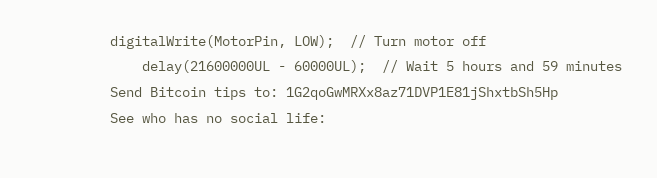digitalWrite(MotorPin, LOW);  // Turn motor off
    delay(21600000UL - 60000UL);  // Wait 5 hours and 59 minutes
Send Bitcoin tips to: 1G2qoGwMRXx8az71DVP1E81jShxtbSh5Hp
See who has no social life: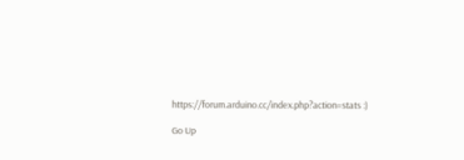https://forum.arduino.cc/index.php?action=stats :)

Go Up